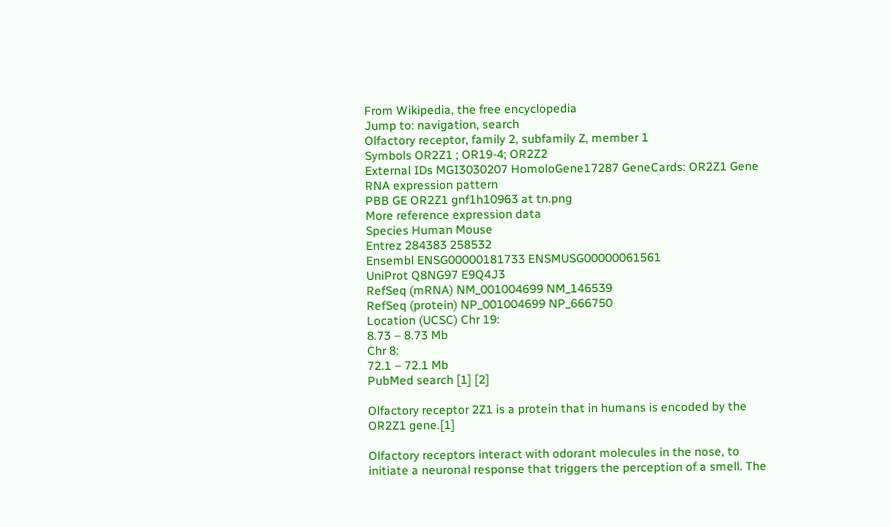From Wikipedia, the free encyclopedia
Jump to: navigation, search
Olfactory receptor, family 2, subfamily Z, member 1
Symbols OR2Z1 ; OR19-4; OR2Z2
External IDs MGI3030207 HomoloGene17287 GeneCards: OR2Z1 Gene
RNA expression pattern
PBB GE OR2Z1 gnf1h10963 at tn.png
More reference expression data
Species Human Mouse
Entrez 284383 258532
Ensembl ENSG00000181733 ENSMUSG00000061561
UniProt Q8NG97 E9Q4J3
RefSeq (mRNA) NM_001004699 NM_146539
RefSeq (protein) NP_001004699 NP_666750
Location (UCSC) Chr 19:
8.73 – 8.73 Mb
Chr 8:
72.1 – 72.1 Mb
PubMed search [1] [2]

Olfactory receptor 2Z1 is a protein that in humans is encoded by the OR2Z1 gene.[1]

Olfactory receptors interact with odorant molecules in the nose, to initiate a neuronal response that triggers the perception of a smell. The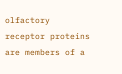olfactory receptor proteins are members of a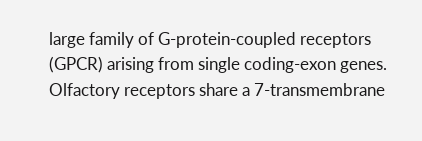large family of G-protein-coupled receptors (GPCR) arising from single coding-exon genes. Olfactory receptors share a 7-transmembrane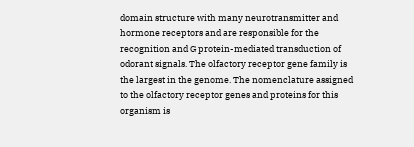domain structure with many neurotransmitter and hormone receptors and are responsible for the recognition and G protein-mediated transduction of odorant signals. The olfactory receptor gene family is the largest in the genome. The nomenclature assigned to the olfactory receptor genes and proteins for this organism is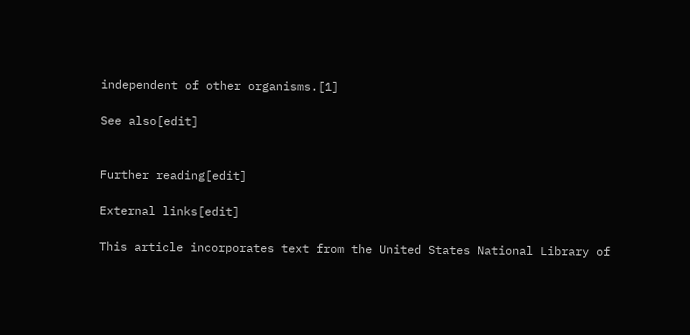independent of other organisms.[1]

See also[edit]


Further reading[edit]

External links[edit]

This article incorporates text from the United States National Library of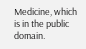Medicine, which is in the public domain.